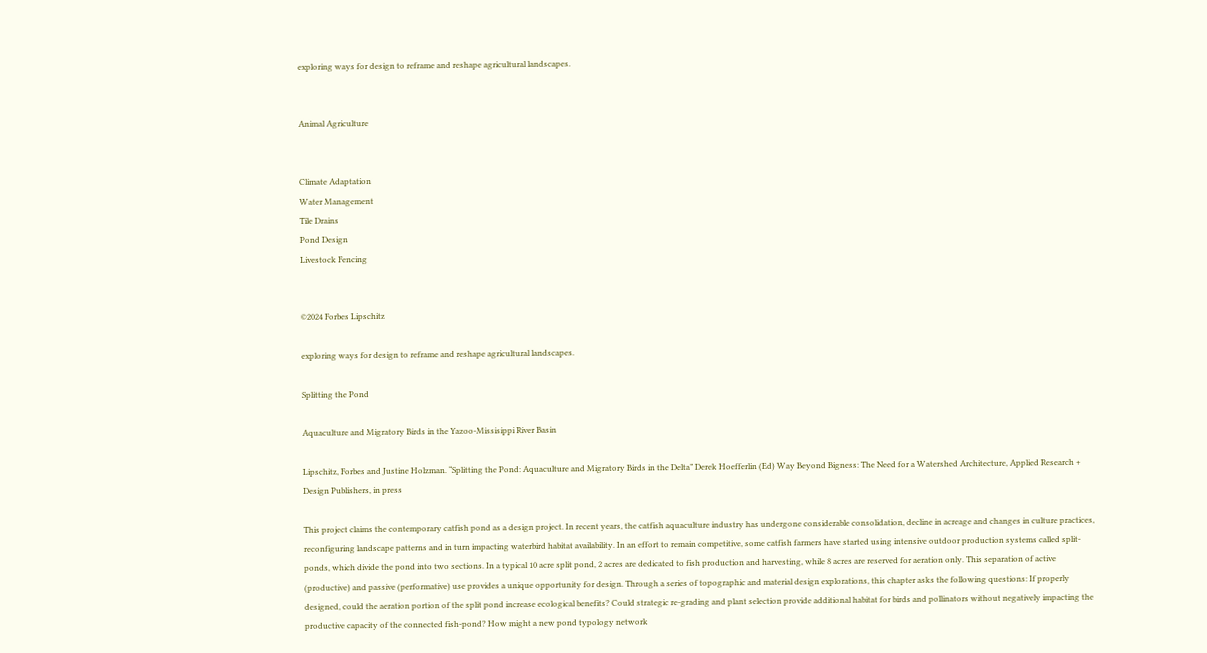exploring ways for design to reframe and reshape agricultural landscapes.


Animal Agriculture


Climate Adaptation
Water Management
Tile Drains
Pond Design
Livestock Fencing


©2024 Forbes Lipschitz

exploring ways for design to reframe and reshape agricultural landscapes.

Splitting the Pond

Aquaculture and Migratory Birds in the Yazoo-Missisippi River Basin

Lipschitz, Forbes and Justine Holzman. “Splitting the Pond: Aquaculture and Migratory Birds in the Delta” Derek Hoefferlin (Ed) Way Beyond Bigness: The Need for a Watershed Architecture, Applied Research + Design Publishers, in press

This project claims the contemporary catfish pond as a design project. In recent years, the catfish aquaculture industry has undergone considerable consolidation, decline in acreage and changes in culture practices, reconfiguring landscape patterns and in turn impacting waterbird habitat availability. In an effort to remain competitive, some catfish farmers have started using intensive outdoor production systems called split-ponds, which divide the pond into two sections. In a typical 10 acre split pond, 2 acres are dedicated to fish production and harvesting, while 8 acres are reserved for aeration only. This separation of active (productive) and passive (performative) use provides a unique opportunity for design. Through a series of topographic and material design explorations, this chapter asks the following questions: If properly designed, could the aeration portion of the split pond increase ecological benefits? Could strategic re-grading and plant selection provide additional habitat for birds and pollinators without negatively impacting the productive capacity of the connected fish-pond? How might a new pond typology network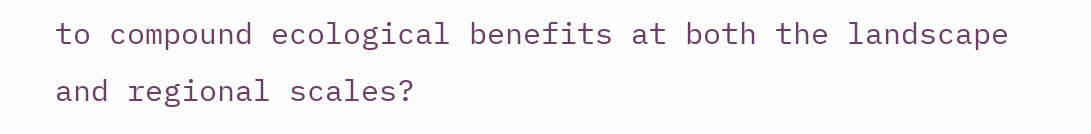to compound ecological benefits at both the landscape and regional scales?